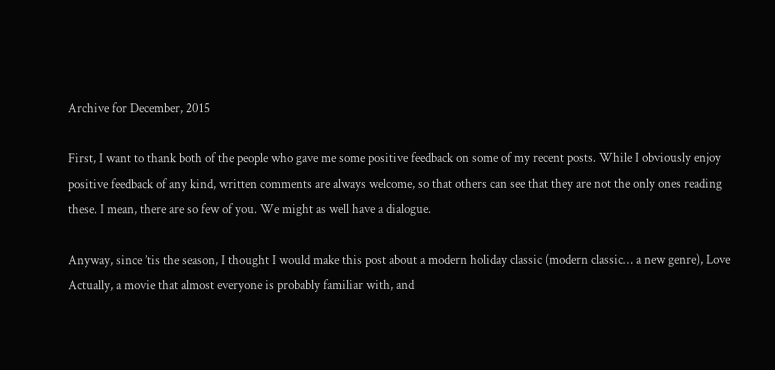Archive for December, 2015

First, I want to thank both of the people who gave me some positive feedback on some of my recent posts. While I obviously enjoy positive feedback of any kind, written comments are always welcome, so that others can see that they are not the only ones reading these. I mean, there are so few of you. We might as well have a dialogue.

Anyway, since ’tis the season, I thought I would make this post about a modern holiday classic (modern classic… a new genre), Love Actually, a movie that almost everyone is probably familiar with, and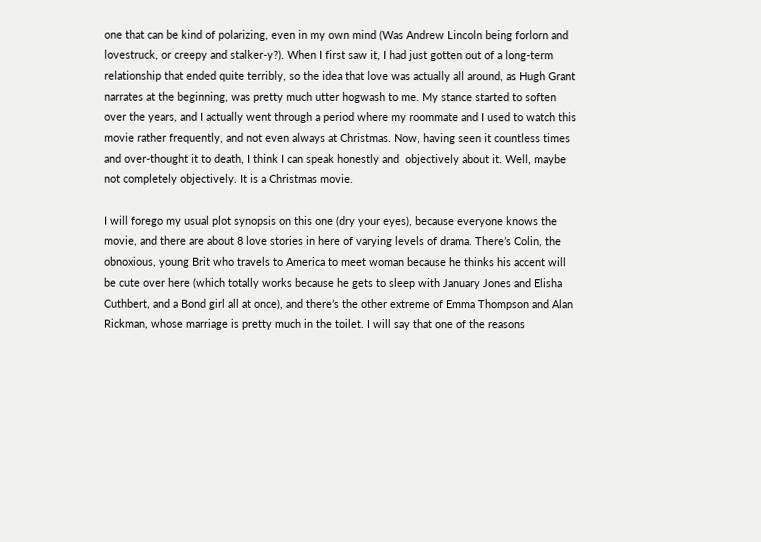one that can be kind of polarizing, even in my own mind (Was Andrew Lincoln being forlorn and lovestruck, or creepy and stalker-y?). When I first saw it, I had just gotten out of a long-term relationship that ended quite terribly, so the idea that love was actually all around, as Hugh Grant narrates at the beginning, was pretty much utter hogwash to me. My stance started to soften over the years, and I actually went through a period where my roommate and I used to watch this movie rather frequently, and not even always at Christmas. Now, having seen it countless times and over-thought it to death, I think I can speak honestly and  objectively about it. Well, maybe not completely objectively. It is a Christmas movie.

I will forego my usual plot synopsis on this one (dry your eyes), because everyone knows the movie, and there are about 8 love stories in here of varying levels of drama. There’s Colin, the obnoxious, young Brit who travels to America to meet woman because he thinks his accent will be cute over here (which totally works because he gets to sleep with January Jones and Elisha Cuthbert, and a Bond girl all at once), and there’s the other extreme of Emma Thompson and Alan Rickman, whose marriage is pretty much in the toilet. I will say that one of the reasons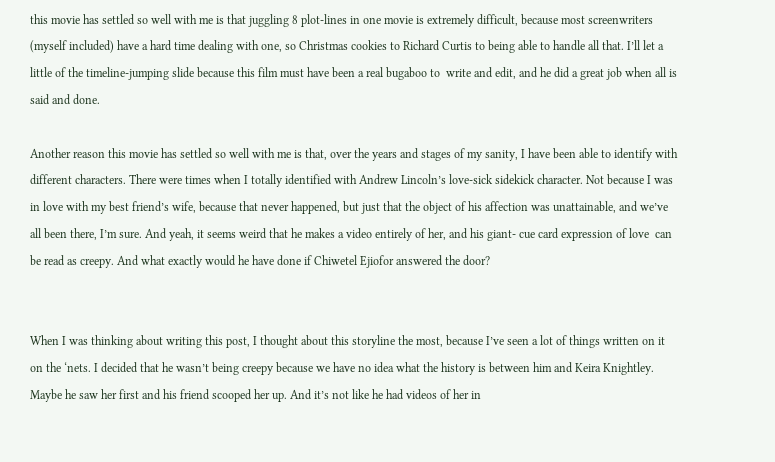this movie has settled so well with me is that juggling 8 plot-lines in one movie is extremely difficult, because most screenwriters (myself included) have a hard time dealing with one, so Christmas cookies to Richard Curtis to being able to handle all that. I’ll let a little of the timeline-jumping slide because this film must have been a real bugaboo to  write and edit, and he did a great job when all is said and done.

Another reason this movie has settled so well with me is that, over the years and stages of my sanity, I have been able to identify with different characters. There were times when I totally identified with Andrew Lincoln’s love-sick sidekick character. Not because I was in love with my best friend’s wife, because that never happened, but just that the object of his affection was unattainable, and we’ve all been there, I’m sure. And yeah, it seems weird that he makes a video entirely of her, and his giant- cue card expression of love  can be read as creepy. And what exactly would he have done if Chiwetel Ejiofor answered the door?


When I was thinking about writing this post, I thought about this storyline the most, because I’ve seen a lot of things written on it on the ‘nets. I decided that he wasn’t being creepy because we have no idea what the history is between him and Keira Knightley. Maybe he saw her first and his friend scooped her up. And it’s not like he had videos of her in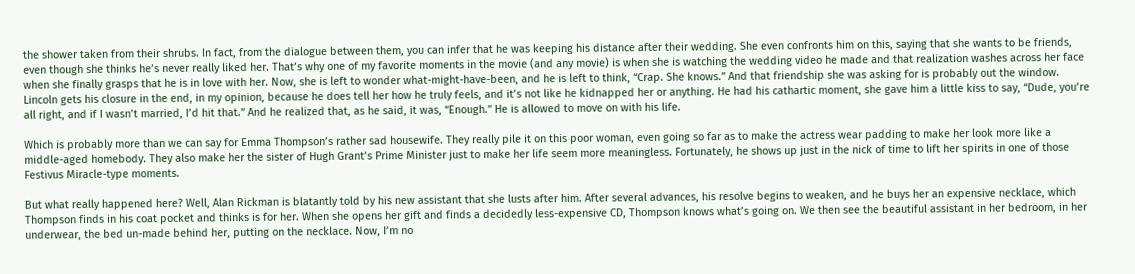the shower taken from their shrubs. In fact, from the dialogue between them, you can infer that he was keeping his distance after their wedding. She even confronts him on this, saying that she wants to be friends, even though she thinks he’s never really liked her. That’s why one of my favorite moments in the movie (and any movie) is when she is watching the wedding video he made and that realization washes across her face when she finally grasps that he is in love with her. Now, she is left to wonder what-might-have-been, and he is left to think, “Crap. She knows.” And that friendship she was asking for is probably out the window. Lincoln gets his closure in the end, in my opinion, because he does tell her how he truly feels, and it’s not like he kidnapped her or anything. He had his cathartic moment, she gave him a little kiss to say, “Dude, you’re all right, and if I wasn’t married, I’d hit that.” And he realized that, as he said, it was, “Enough.” He is allowed to move on with his life.

Which is probably more than we can say for Emma Thompson’s rather sad housewife. They really pile it on this poor woman, even going so far as to make the actress wear padding to make her look more like a middle-aged homebody. They also make her the sister of Hugh Grant’s Prime Minister just to make her life seem more meaningless. Fortunately, he shows up just in the nick of time to lift her spirits in one of those Festivus Miracle-type moments.

But what really happened here? Well, Alan Rickman is blatantly told by his new assistant that she lusts after him. After several advances, his resolve begins to weaken, and he buys her an expensive necklace, which Thompson finds in his coat pocket and thinks is for her. When she opens her gift and finds a decidedly less-expensive CD, Thompson knows what’s going on. We then see the beautiful assistant in her bedroom, in her underwear, the bed un-made behind her, putting on the necklace. Now, I’m no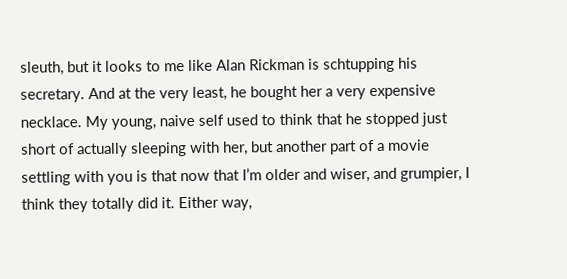sleuth, but it looks to me like Alan Rickman is schtupping his secretary. And at the very least, he bought her a very expensive necklace. My young, naive self used to think that he stopped just short of actually sleeping with her, but another part of a movie settling with you is that now that I’m older and wiser, and grumpier, I think they totally did it. Either way,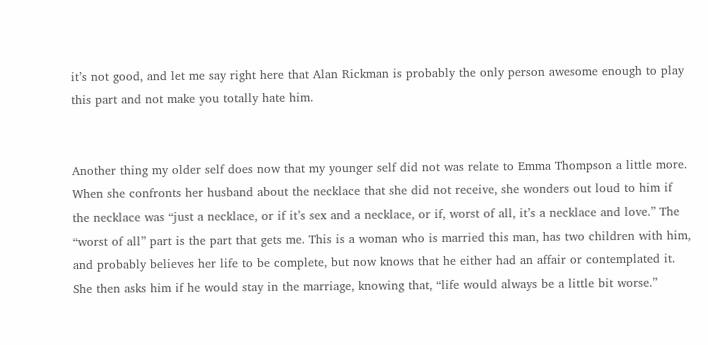it’s not good, and let me say right here that Alan Rickman is probably the only person awesome enough to play this part and not make you totally hate him.


Another thing my older self does now that my younger self did not was relate to Emma Thompson a little more. When she confronts her husband about the necklace that she did not receive, she wonders out loud to him if the necklace was “just a necklace, or if it’s sex and a necklace, or if, worst of all, it’s a necklace and love.” The “worst of all” part is the part that gets me. This is a woman who is married this man, has two children with him, and probably believes her life to be complete, but now knows that he either had an affair or contemplated it. She then asks him if he would stay in the marriage, knowing that, “life would always be a little bit worse.”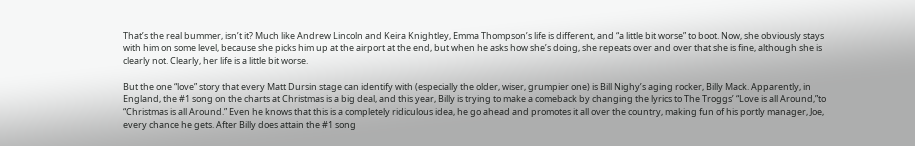That’s the real bummer, isn’t it? Much like Andrew Lincoln and Keira Knightley, Emma Thompson’s life is different, and “a little bit worse” to boot. Now, she obviously stays with him on some level, because she picks him up at the airport at the end, but when he asks how she’s doing, she repeats over and over that she is fine, although she is clearly not. Clearly, her life is a little bit worse.

But the one “love” story that every Matt Dursin stage can identify with (especially the older, wiser, grumpier one) is Bill Nighy’s aging rocker, Billy Mack. Apparently, in England, the #1 song on the charts at Christmas is a big deal, and this year, Billy is trying to make a comeback by changing the lyrics to The Troggs’ “Love is all Around,”to “Christmas is all Around.” Even he knows that this is a completely ridiculous idea, he go ahead and promotes it all over the country, making fun of his portly manager, Joe, every chance he gets. After Billy does attain the #1 song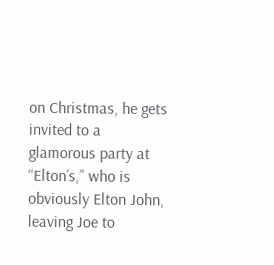on Christmas, he gets invited to a glamorous party at “Elton’s,” who is obviously Elton John, leaving Joe to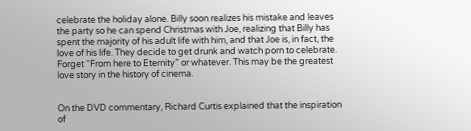celebrate the holiday alone. Billy soon realizes his mistake and leaves the party so he can spend Christmas with Joe, realizing that Billy has spent the majority of his adult life with him, and that Joe is, in fact, the love of his life. They decide to get drunk and watch porn to celebrate. Forget “From here to Eternity” or whatever. This may be the greatest love story in the history of cinema.


On the DVD commentary, Richard Curtis explained that the inspiration of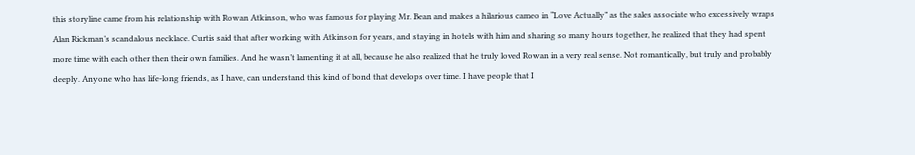this storyline came from his relationship with Rowan Atkinson, who was famous for playing Mr. Bean and makes a hilarious cameo in “Love Actually” as the sales associate who excessively wraps Alan Rickman’s scandalous necklace. Curtis said that after working with Atkinson for years, and staying in hotels with him and sharing so many hours together, he realized that they had spent more time with each other then their own families. And he wasn’t lamenting it at all, because he also realized that he truly loved Rowan in a very real sense. Not romantically, but truly and probably deeply. Anyone who has life-long friends, as I have, can understand this kind of bond that develops over time. I have people that I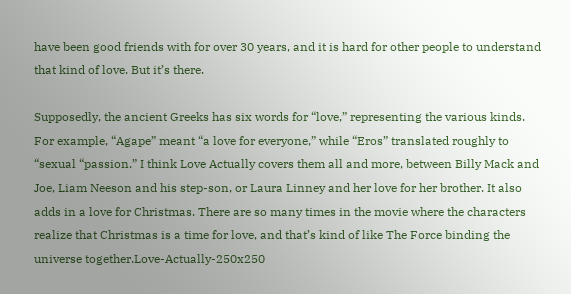have been good friends with for over 30 years, and it is hard for other people to understand that kind of love. But it’s there.

Supposedly, the ancient Greeks has six words for “love,” representing the various kinds. For example, “Agape” meant “a love for everyone,” while “Eros” translated roughly to “sexual “passion.” I think Love Actually covers them all and more, between Billy Mack and Joe, Liam Neeson and his step-son, or Laura Linney and her love for her brother. It also adds in a love for Christmas. There are so many times in the movie where the characters realize that Christmas is a time for love, and that’s kind of like The Force binding the universe together.Love-Actually-250x250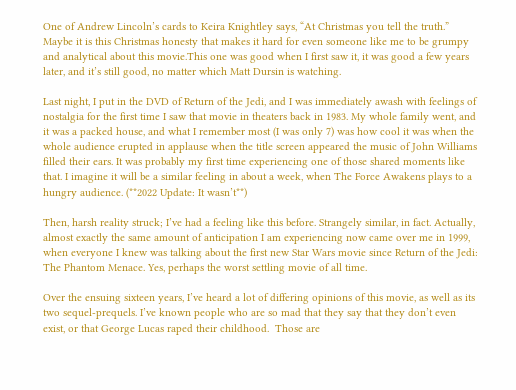One of Andrew Lincoln’s cards to Keira Knightley says, “At Christmas you tell the truth.” Maybe it is this Christmas honesty that makes it hard for even someone like me to be grumpy and analytical about this movie.This one was good when I first saw it, it was good a few years later, and it’s still good, no matter which Matt Dursin is watching.

Last night, I put in the DVD of Return of the Jedi, and I was immediately awash with feelings of nostalgia for the first time I saw that movie in theaters back in 1983. My whole family went, and it was a packed house, and what I remember most (I was only 7) was how cool it was when the whole audience erupted in applause when the title screen appeared the music of John Williams filled their ears. It was probably my first time experiencing one of those shared moments like that. I imagine it will be a similar feeling in about a week, when The Force Awakens plays to a hungry audience. (**2022 Update: It wasn’t**)

Then, harsh reality struck; I’ve had a feeling like this before. Strangely similar, in fact. Actually, almost exactly the same amount of anticipation I am experiencing now came over me in 1999, when everyone I knew was talking about the first new Star Wars movie since Return of the Jedi: The Phantom Menace. Yes, perhaps the worst settling movie of all time.

Over the ensuing sixteen years, I’ve heard a lot of differing opinions of this movie, as well as its two sequel-prequels. I’ve known people who are so mad that they say that they don’t even exist, or that George Lucas raped their childhood.  Those are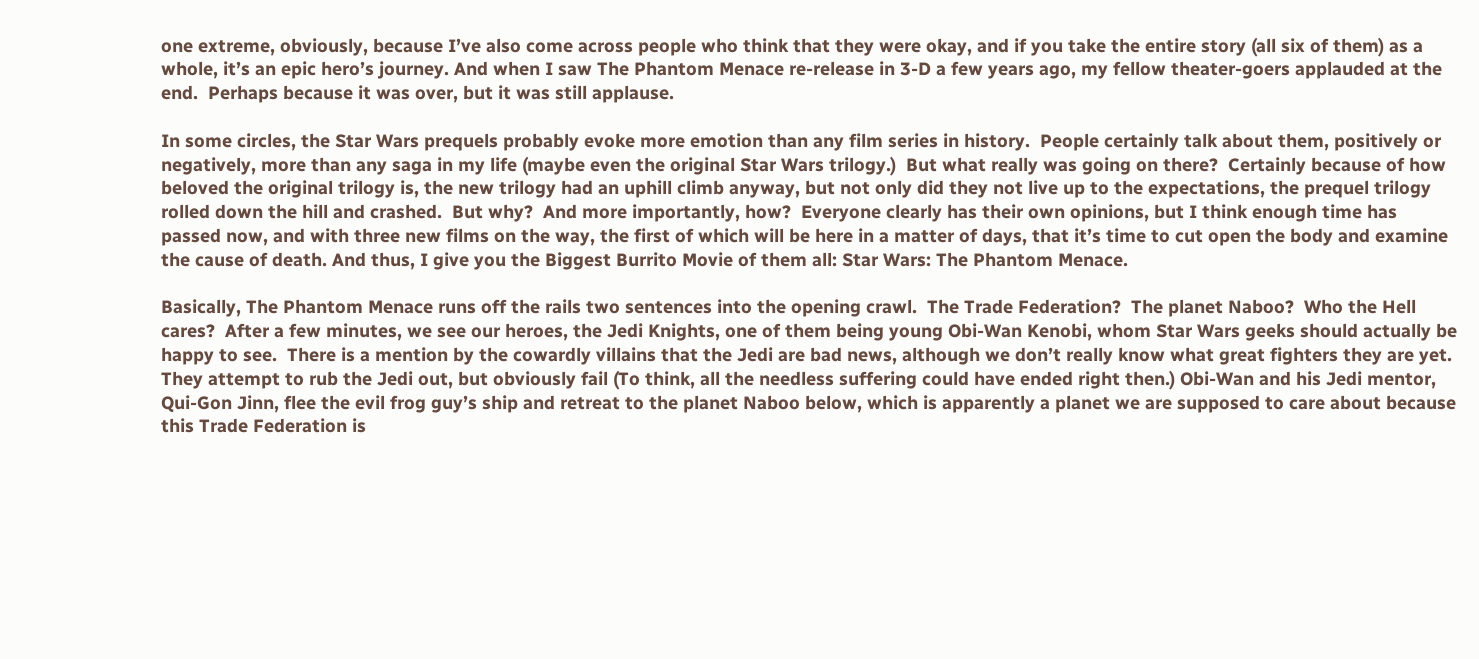one extreme, obviously, because I’ve also come across people who think that they were okay, and if you take the entire story (all six of them) as a whole, it’s an epic hero’s journey. And when I saw The Phantom Menace re-release in 3-D a few years ago, my fellow theater-goers applauded at the end.  Perhaps because it was over, but it was still applause.

In some circles, the Star Wars prequels probably evoke more emotion than any film series in history.  People certainly talk about them, positively or negatively, more than any saga in my life (maybe even the original Star Wars trilogy.)  But what really was going on there?  Certainly because of how beloved the original trilogy is, the new trilogy had an uphill climb anyway, but not only did they not live up to the expectations, the prequel trilogy rolled down the hill and crashed.  But why?  And more importantly, how?  Everyone clearly has their own opinions, but I think enough time has passed now, and with three new films on the way, the first of which will be here in a matter of days, that it’s time to cut open the body and examine the cause of death. And thus, I give you the Biggest Burrito Movie of them all: Star Wars: The Phantom Menace.

Basically, The Phantom Menace runs off the rails two sentences into the opening crawl.  The Trade Federation?  The planet Naboo?  Who the Hell cares?  After a few minutes, we see our heroes, the Jedi Knights, one of them being young Obi-Wan Kenobi, whom Star Wars geeks should actually be happy to see.  There is a mention by the cowardly villains that the Jedi are bad news, although we don’t really know what great fighters they are yet.  They attempt to rub the Jedi out, but obviously fail (To think, all the needless suffering could have ended right then.) Obi-Wan and his Jedi mentor, Qui-Gon Jinn, flee the evil frog guy’s ship and retreat to the planet Naboo below, which is apparently a planet we are supposed to care about because this Trade Federation is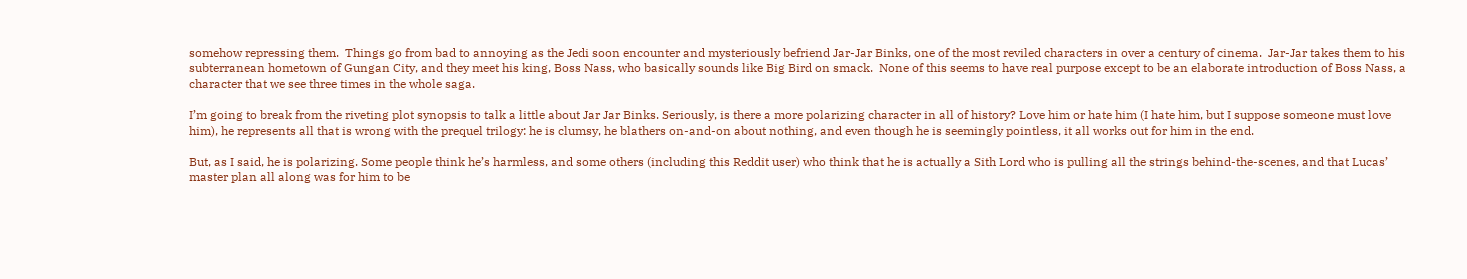somehow repressing them.  Things go from bad to annoying as the Jedi soon encounter and mysteriously befriend Jar-Jar Binks, one of the most reviled characters in over a century of cinema.  Jar-Jar takes them to his subterranean hometown of Gungan City, and they meet his king, Boss Nass, who basically sounds like Big Bird on smack.  None of this seems to have real purpose except to be an elaborate introduction of Boss Nass, a character that we see three times in the whole saga.

I’m going to break from the riveting plot synopsis to talk a little about Jar Jar Binks. Seriously, is there a more polarizing character in all of history? Love him or hate him (I hate him, but I suppose someone must love him), he represents all that is wrong with the prequel trilogy: he is clumsy, he blathers on-and-on about nothing, and even though he is seemingly pointless, it all works out for him in the end.

But, as I said, he is polarizing. Some people think he’s harmless, and some others (including this Reddit user) who think that he is actually a Sith Lord who is pulling all the strings behind-the-scenes, and that Lucas’ master plan all along was for him to be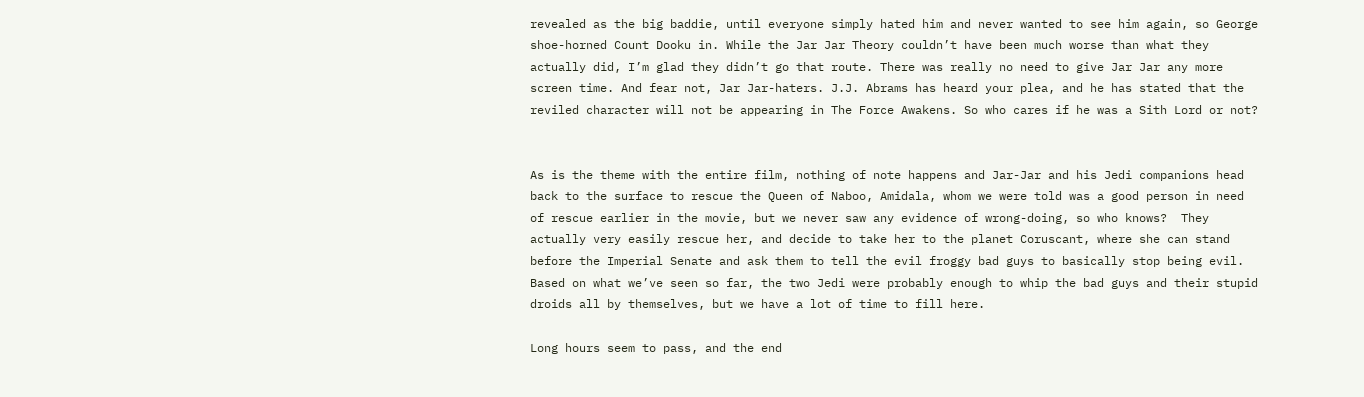revealed as the big baddie, until everyone simply hated him and never wanted to see him again, so George shoe-horned Count Dooku in. While the Jar Jar Theory couldn’t have been much worse than what they actually did, I’m glad they didn’t go that route. There was really no need to give Jar Jar any more screen time. And fear not, Jar Jar-haters. J.J. Abrams has heard your plea, and he has stated that the reviled character will not be appearing in The Force Awakens. So who cares if he was a Sith Lord or not?


As is the theme with the entire film, nothing of note happens and Jar-Jar and his Jedi companions head back to the surface to rescue the Queen of Naboo, Amidala, whom we were told was a good person in need of rescue earlier in the movie, but we never saw any evidence of wrong-doing, so who knows?  They actually very easily rescue her, and decide to take her to the planet Coruscant, where she can stand before the Imperial Senate and ask them to tell the evil froggy bad guys to basically stop being evil. Based on what we’ve seen so far, the two Jedi were probably enough to whip the bad guys and their stupid droids all by themselves, but we have a lot of time to fill here.

Long hours seem to pass, and the end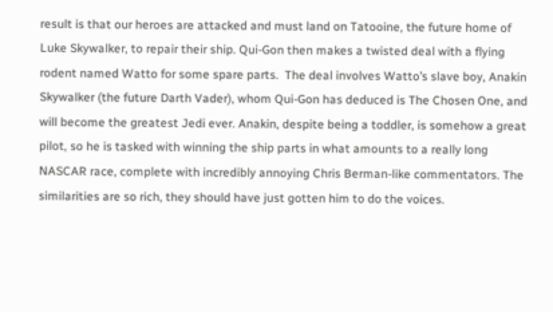result is that our heroes are attacked and must land on Tatooine, the future home of Luke Skywalker, to repair their ship. Qui-Gon then makes a twisted deal with a flying rodent named Watto for some spare parts.  The deal involves Watto’s slave boy, Anakin Skywalker (the future Darth Vader), whom Qui-Gon has deduced is The Chosen One, and will become the greatest Jedi ever. Anakin, despite being a toddler, is somehow a great pilot, so he is tasked with winning the ship parts in what amounts to a really long NASCAR race, complete with incredibly annoying Chris Berman-like commentators. The similarities are so rich, they should have just gotten him to do the voices.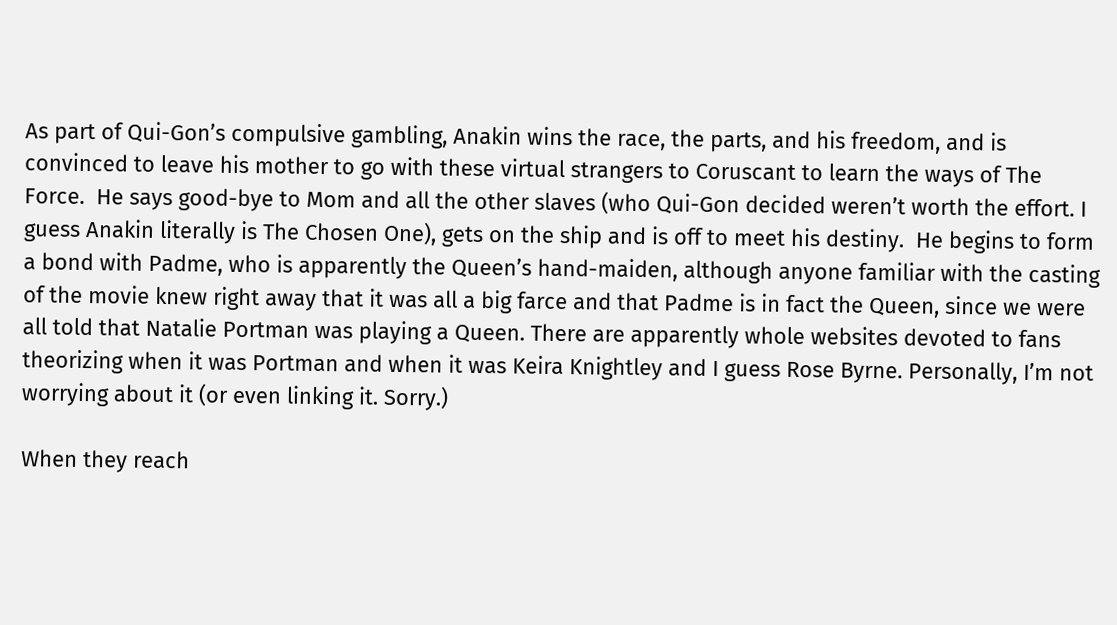As part of Qui-Gon’s compulsive gambling, Anakin wins the race, the parts, and his freedom, and is convinced to leave his mother to go with these virtual strangers to Coruscant to learn the ways of The Force.  He says good-bye to Mom and all the other slaves (who Qui-Gon decided weren’t worth the effort. I guess Anakin literally is The Chosen One), gets on the ship and is off to meet his destiny.  He begins to form a bond with Padme, who is apparently the Queen’s hand-maiden, although anyone familiar with the casting of the movie knew right away that it was all a big farce and that Padme is in fact the Queen, since we were all told that Natalie Portman was playing a Queen. There are apparently whole websites devoted to fans theorizing when it was Portman and when it was Keira Knightley and I guess Rose Byrne. Personally, I’m not worrying about it (or even linking it. Sorry.)

When they reach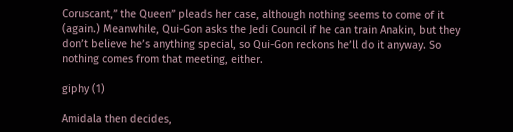Coruscant,” the Queen” pleads her case, although nothing seems to come of it (again.) Meanwhile, Qui-Gon asks the Jedi Council if he can train Anakin, but they don’t believe he’s anything special, so Qui-Gon reckons he’ll do it anyway. So nothing comes from that meeting, either.

giphy (1)

Amidala then decides,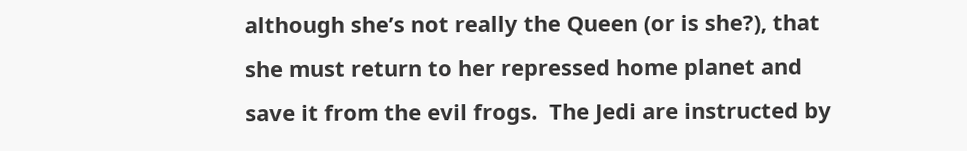although she’s not really the Queen (or is she?), that she must return to her repressed home planet and save it from the evil frogs.  The Jedi are instructed by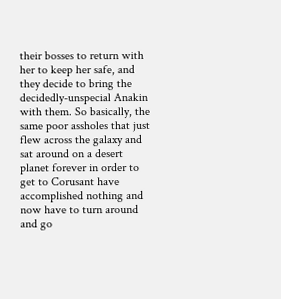their bosses to return with her to keep her safe, and they decide to bring the decidedly-unspecial Anakin with them. So basically, the same poor assholes that just flew across the galaxy and sat around on a desert planet forever in order to get to Corusant have accomplished nothing and now have to turn around and go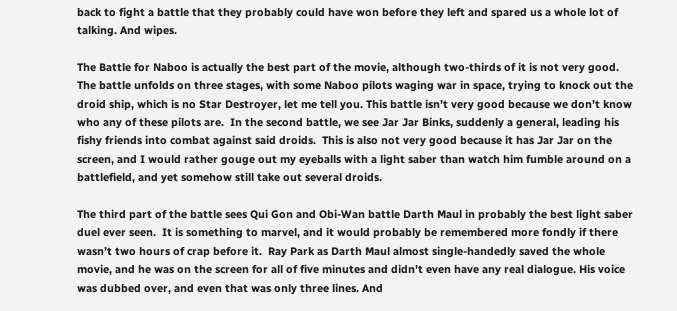back to fight a battle that they probably could have won before they left and spared us a whole lot of talking. And wipes.

The Battle for Naboo is actually the best part of the movie, although two-thirds of it is not very good.  The battle unfolds on three stages, with some Naboo pilots waging war in space, trying to knock out the droid ship, which is no Star Destroyer, let me tell you. This battle isn’t very good because we don’t know who any of these pilots are.  In the second battle, we see Jar Jar Binks, suddenly a general, leading his fishy friends into combat against said droids.  This is also not very good because it has Jar Jar on the screen, and I would rather gouge out my eyeballs with a light saber than watch him fumble around on a battlefield, and yet somehow still take out several droids.

The third part of the battle sees Qui Gon and Obi-Wan battle Darth Maul in probably the best light saber duel ever seen.  It is something to marvel, and it would probably be remembered more fondly if there wasn’t two hours of crap before it.  Ray Park as Darth Maul almost single-handedly saved the whole movie, and he was on the screen for all of five minutes and didn’t even have any real dialogue. His voice was dubbed over, and even that was only three lines. And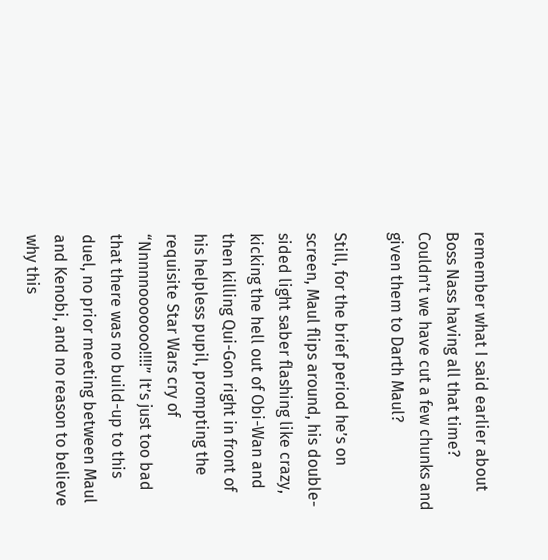remember what I said earlier about Boss Nass having all that time? Couldn’t we have cut a few chunks and given them to Darth Maul?

Still, for the brief period he’s on screen, Maul flips around, his double-sided light saber flashing like crazy, kicking the hell out of Obi-Wan and then killing Qui-Gon right in front of his helpless pupil, prompting the requisite Star Wars cry of “Nnnnnooooooo!!!!” It’s just too bad that there was no build-up to this duel, no prior meeting between Maul and Kenobi, and no reason to believe why this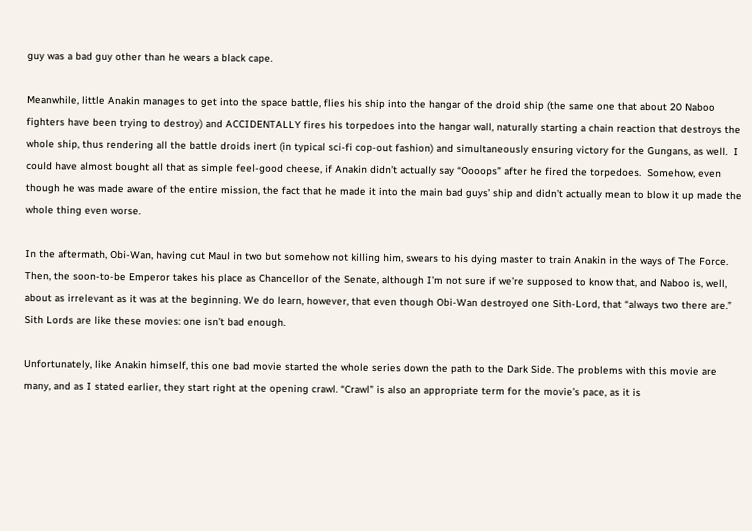guy was a bad guy other than he wears a black cape.

Meanwhile, little Anakin manages to get into the space battle, flies his ship into the hangar of the droid ship (the same one that about 20 Naboo fighters have been trying to destroy) and ACCIDENTALLY fires his torpedoes into the hangar wall, naturally starting a chain reaction that destroys the whole ship, thus rendering all the battle droids inert (in typical sci-fi cop-out fashion) and simultaneously ensuring victory for the Gungans, as well.  I could have almost bought all that as simple feel-good cheese, if Anakin didn’t actually say “Oooops” after he fired the torpedoes.  Somehow, even though he was made aware of the entire mission, the fact that he made it into the main bad guys’ ship and didn’t actually mean to blow it up made the whole thing even worse.

In the aftermath, Obi-Wan, having cut Maul in two but somehow not killing him, swears to his dying master to train Anakin in the ways of The Force. Then, the soon-to-be Emperor takes his place as Chancellor of the Senate, although I’m not sure if we’re supposed to know that, and Naboo is, well, about as irrelevant as it was at the beginning. We do learn, however, that even though Obi-Wan destroyed one Sith-Lord, that “always two there are.” Sith Lords are like these movies: one isn’t bad enough.

Unfortunately, like Anakin himself, this one bad movie started the whole series down the path to the Dark Side. The problems with this movie are many, and as I stated earlier, they start right at the opening crawl. “Crawl” is also an appropriate term for the movie’s pace, as it is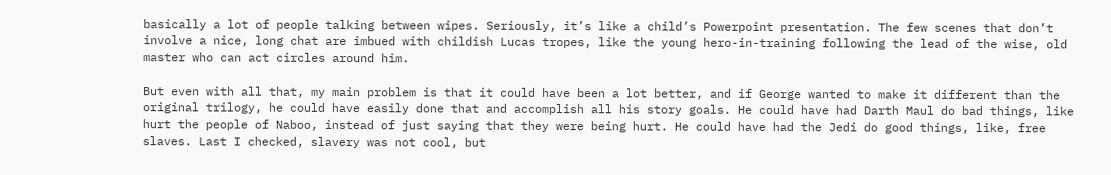basically a lot of people talking between wipes. Seriously, it’s like a child’s Powerpoint presentation. The few scenes that don’t involve a nice, long chat are imbued with childish Lucas tropes, like the young hero-in-training following the lead of the wise, old master who can act circles around him.

But even with all that, my main problem is that it could have been a lot better, and if George wanted to make it different than the original trilogy, he could have easily done that and accomplish all his story goals. He could have had Darth Maul do bad things, like hurt the people of Naboo, instead of just saying that they were being hurt. He could have had the Jedi do good things, like, free slaves. Last I checked, slavery was not cool, but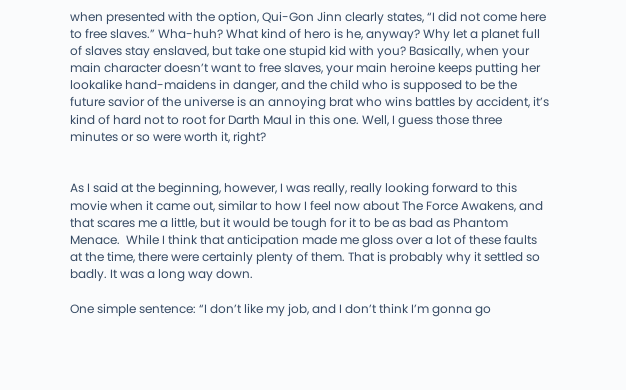when presented with the option, Qui-Gon Jinn clearly states, “I did not come here to free slaves.” Wha-huh? What kind of hero is he, anyway? Why let a planet full of slaves stay enslaved, but take one stupid kid with you? Basically, when your main character doesn’t want to free slaves, your main heroine keeps putting her lookalike hand-maidens in danger, and the child who is supposed to be the future savior of the universe is an annoying brat who wins battles by accident, it’s kind of hard not to root for Darth Maul in this one. Well, I guess those three minutes or so were worth it, right?


As I said at the beginning, however, I was really, really looking forward to this movie when it came out, similar to how I feel now about The Force Awakens, and that scares me a little, but it would be tough for it to be as bad as Phantom Menace.  While I think that anticipation made me gloss over a lot of these faults at the time, there were certainly plenty of them. That is probably why it settled so badly. It was a long way down.

One simple sentence: “I don’t like my job, and I don’t think I’m gonna go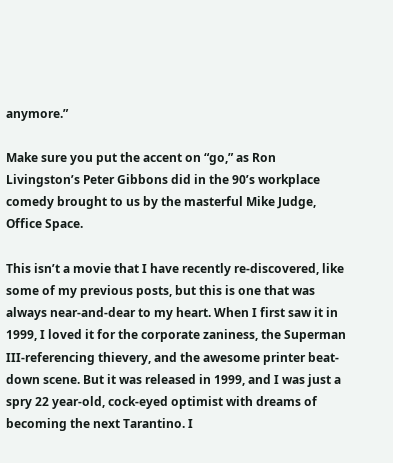anymore.”

Make sure you put the accent on “go,” as Ron Livingston’s Peter Gibbons did in the 90’s workplace comedy brought to us by the masterful Mike Judge, Office Space.

This isn’t a movie that I have recently re-discovered, like some of my previous posts, but this is one that was always near-and-dear to my heart. When I first saw it in 1999, I loved it for the corporate zaniness, the Superman III-referencing thievery, and the awesome printer beat-down scene. But it was released in 1999, and I was just a spry 22 year-old, cock-eyed optimist with dreams of becoming the next Tarantino. I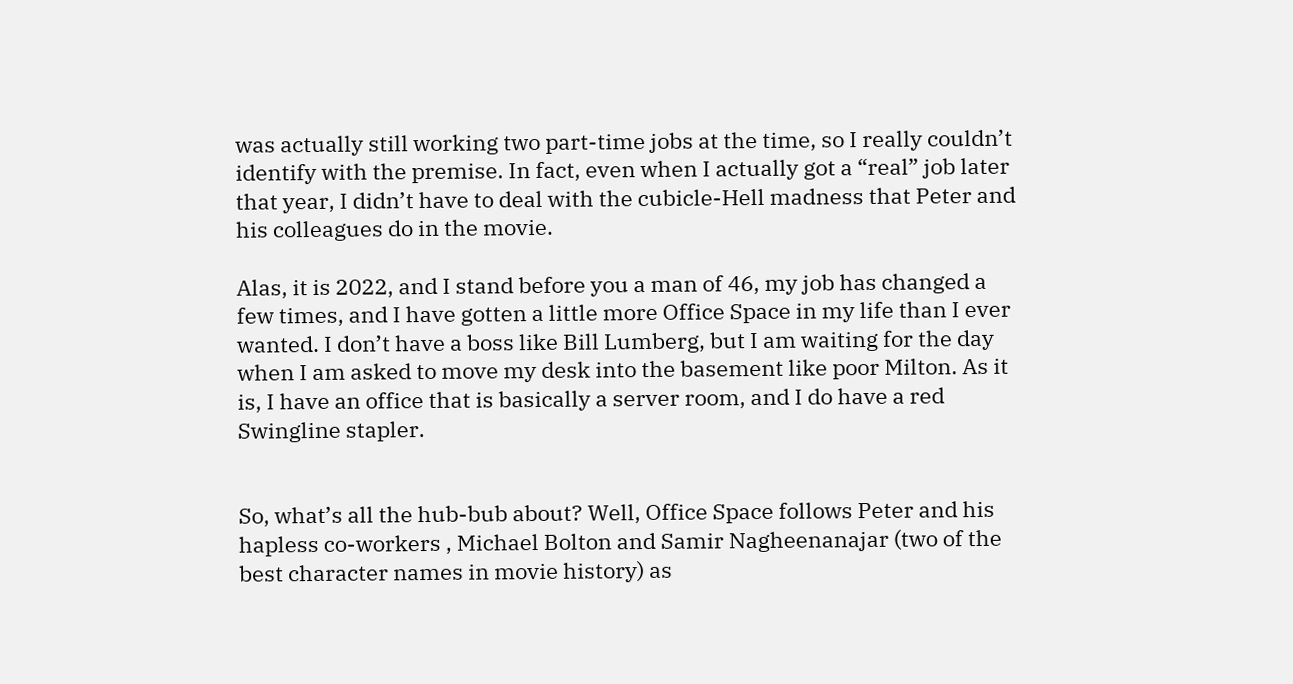was actually still working two part-time jobs at the time, so I really couldn’t identify with the premise. In fact, even when I actually got a “real” job later that year, I didn’t have to deal with the cubicle-Hell madness that Peter and his colleagues do in the movie.

Alas, it is 2022, and I stand before you a man of 46, my job has changed a few times, and I have gotten a little more Office Space in my life than I ever wanted. I don’t have a boss like Bill Lumberg, but I am waiting for the day when I am asked to move my desk into the basement like poor Milton. As it is, I have an office that is basically a server room, and I do have a red Swingline stapler.


So, what’s all the hub-bub about? Well, Office Space follows Peter and his hapless co-workers , Michael Bolton and Samir Nagheenanajar (two of the best character names in movie history) as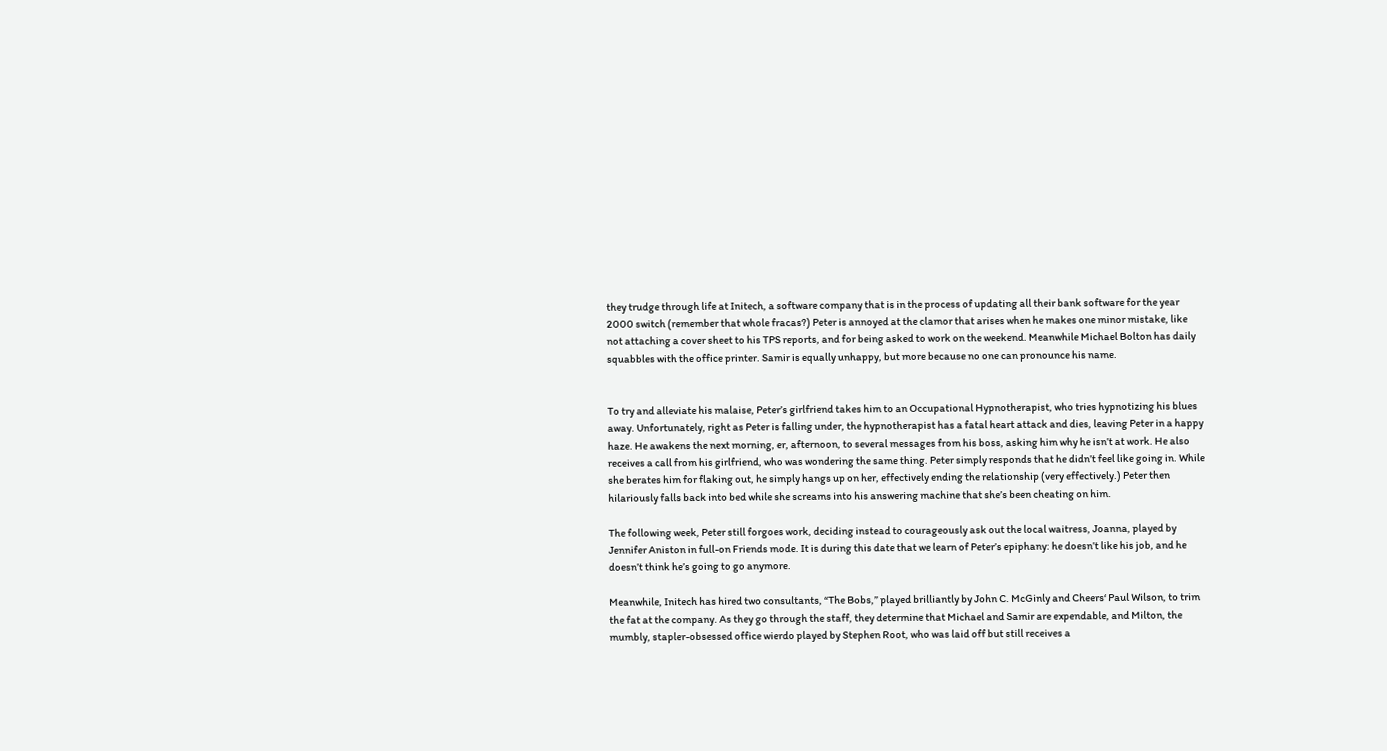they trudge through life at Initech, a software company that is in the process of updating all their bank software for the year 2000 switch (remember that whole fracas?) Peter is annoyed at the clamor that arises when he makes one minor mistake, like not attaching a cover sheet to his TPS reports, and for being asked to work on the weekend. Meanwhile Michael Bolton has daily squabbles with the office printer. Samir is equally unhappy, but more because no one can pronounce his name.


To try and alleviate his malaise, Peter’s girlfriend takes him to an Occupational Hypnotherapist, who tries hypnotizing his blues away. Unfortunately, right as Peter is falling under, the hypnotherapist has a fatal heart attack and dies, leaving Peter in a happy haze. He awakens the next morning, er, afternoon, to several messages from his boss, asking him why he isn’t at work. He also receives a call from his girlfriend, who was wondering the same thing. Peter simply responds that he didn’t feel like going in. While she berates him for flaking out, he simply hangs up on her, effectively ending the relationship (very effectively.) Peter then hilariously falls back into bed while she screams into his answering machine that she’s been cheating on him.

The following week, Peter still forgoes work, deciding instead to courageously ask out the local waitress, Joanna, played by Jennifer Aniston in full-on Friends mode. It is during this date that we learn of Peter’s epiphany: he doesn’t like his job, and he doesn’t think he’s going to go anymore.

Meanwhile, Initech has hired two consultants, “The Bobs,” played brilliantly by John C. McGinly and Cheers‘ Paul Wilson, to trim the fat at the company. As they go through the staff, they determine that Michael and Samir are expendable, and Milton, the mumbly, stapler-obsessed office wierdo played by Stephen Root, who was laid off but still receives a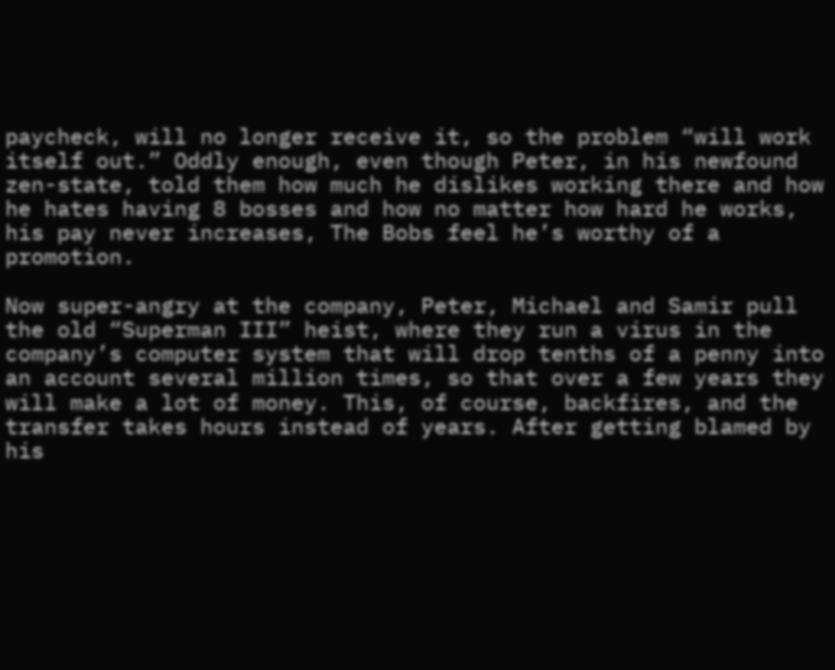paycheck, will no longer receive it, so the problem “will work itself out.” Oddly enough, even though Peter, in his newfound zen-state, told them how much he dislikes working there and how he hates having 8 bosses and how no matter how hard he works, his pay never increases, The Bobs feel he’s worthy of a promotion.

Now super-angry at the company, Peter, Michael and Samir pull the old “Superman III” heist, where they run a virus in the company’s computer system that will drop tenths of a penny into an account several million times, so that over a few years they will make a lot of money. This, of course, backfires, and the transfer takes hours instead of years. After getting blamed by his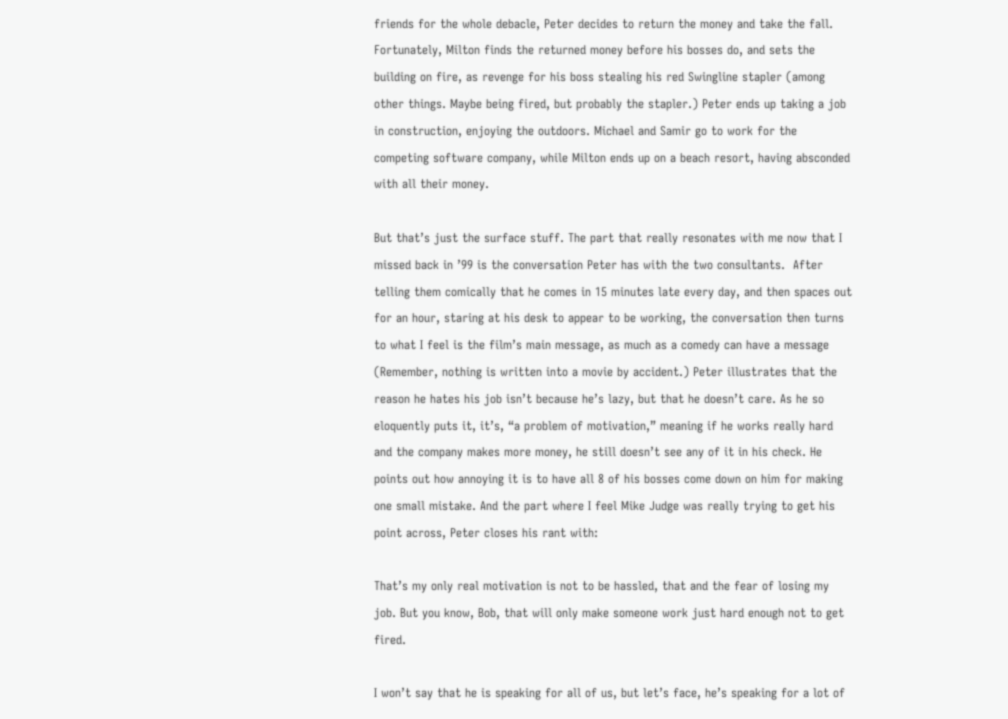friends for the whole debacle, Peter decides to return the money and take the fall. Fortunately, Milton finds the returned money before his bosses do, and sets the building on fire, as revenge for his boss stealing his red Swingline stapler (among other things. Maybe being fired, but probably the stapler.) Peter ends up taking a job in construction, enjoying the outdoors. Michael and Samir go to work for the competing software company, while Milton ends up on a beach resort, having absconded with all their money.

But that’s just the surface stuff. The part that really resonates with me now that I missed back in ’99 is the conversation Peter has with the two consultants.  After telling them comically that he comes in 15 minutes late every day, and then spaces out for an hour, staring at his desk to appear to be working, the conversation then turns to what I feel is the film’s main message, as much as a comedy can have a message (Remember, nothing is written into a movie by accident.) Peter illustrates that the reason he hates his job isn’t because he’s lazy, but that he doesn’t care. As he so eloquently puts it, it’s, “a problem of motivation,” meaning if he works really hard and the company makes more money, he still doesn’t see any of it in his check. He points out how annoying it is to have all 8 of his bosses come down on him for making one small mistake. And the part where I feel Mike Judge was really trying to get his point across, Peter closes his rant with:

That’s my only real motivation is not to be hassled, that and the fear of losing my job. But you know, Bob, that will only make someone work just hard enough not to get fired.

I won’t say that he is speaking for all of us, but let’s face, he’s speaking for a lot of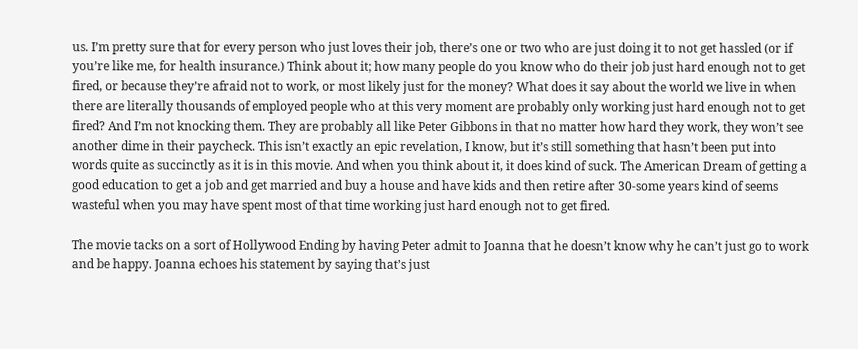us. I’m pretty sure that for every person who just loves their job, there’s one or two who are just doing it to not get hassled (or if you’re like me, for health insurance.) Think about it; how many people do you know who do their job just hard enough not to get fired, or because they’re afraid not to work, or most likely just for the money? What does it say about the world we live in when there are literally thousands of employed people who at this very moment are probably only working just hard enough not to get fired? And I’m not knocking them. They are probably all like Peter Gibbons in that no matter how hard they work, they won’t see another dime in their paycheck. This isn’t exactly an epic revelation, I know, but it’s still something that hasn’t been put into words quite as succinctly as it is in this movie. And when you think about it, it does kind of suck. The American Dream of getting a good education to get a job and get married and buy a house and have kids and then retire after 30-some years kind of seems wasteful when you may have spent most of that time working just hard enough not to get fired.

The movie tacks on a sort of Hollywood Ending by having Peter admit to Joanna that he doesn’t know why he can’t just go to work and be happy. Joanna echoes his statement by saying that’s just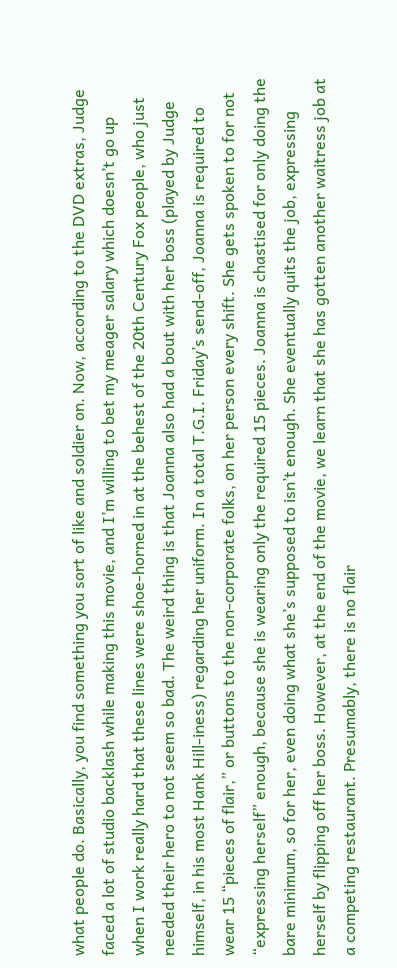what people do. Basically, you find something you sort of like and soldier on. Now, according to the DVD extras, Judge faced a lot of studio backlash while making this movie, and I’m willing to bet my meager salary which doesn’t go up when I work really hard that these lines were shoe-horned in at the behest of the 20th Century Fox people, who just needed their hero to not seem so bad. The weird thing is that Joanna also had a bout with her boss (played by Judge himself, in his most Hank Hill-iness) regarding her uniform. In a total T.G.I. Friday’s send-off, Joanna is required to wear 15 “pieces of flair,” or buttons to the non-corporate folks, on her person every shift. She gets spoken to for not “expressing herself” enough, because she is wearing only the required 15 pieces. Joanna is chastised for only doing the bare minimum, so for her, even doing what she’s supposed to isn’t enough. She eventually quits the job, expressing herself by flipping off her boss. However, at the end of the movie, we learn that she has gotten another waitress job at a competing restaurant. Presumably, there is no flair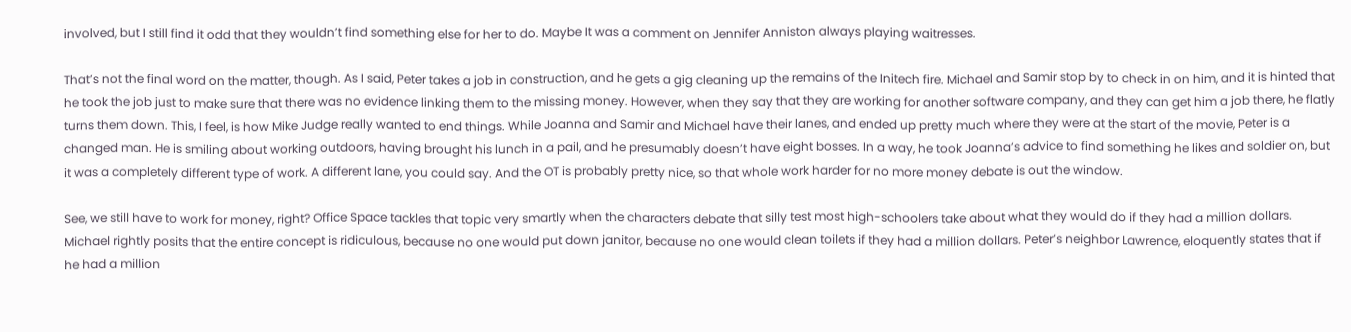involved, but I still find it odd that they wouldn’t find something else for her to do. Maybe It was a comment on Jennifer Anniston always playing waitresses.

That’s not the final word on the matter, though. As I said, Peter takes a job in construction, and he gets a gig cleaning up the remains of the Initech fire. Michael and Samir stop by to check in on him, and it is hinted that he took the job just to make sure that there was no evidence linking them to the missing money. However, when they say that they are working for another software company, and they can get him a job there, he flatly turns them down. This, I feel, is how Mike Judge really wanted to end things. While Joanna and Samir and Michael have their lanes, and ended up pretty much where they were at the start of the movie, Peter is a changed man. He is smiling about working outdoors, having brought his lunch in a pail, and he presumably doesn’t have eight bosses. In a way, he took Joanna’s advice to find something he likes and soldier on, but it was a completely different type of work. A different lane, you could say. And the OT is probably pretty nice, so that whole work harder for no more money debate is out the window.

See, we still have to work for money, right? Office Space tackles that topic very smartly when the characters debate that silly test most high-schoolers take about what they would do if they had a million dollars. Michael rightly posits that the entire concept is ridiculous, because no one would put down janitor, because no one would clean toilets if they had a million dollars. Peter’s neighbor Lawrence, eloquently states that if he had a million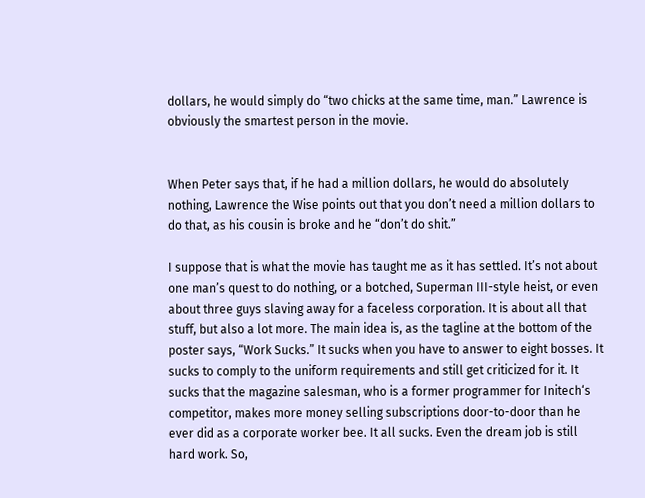dollars, he would simply do “two chicks at the same time, man.” Lawrence is obviously the smartest person in the movie.


When Peter says that, if he had a million dollars, he would do absolutely nothing, Lawrence the Wise points out that you don’t need a million dollars to do that, as his cousin is broke and he “don’t do shit.”

I suppose that is what the movie has taught me as it has settled. It’s not about one man’s quest to do nothing, or a botched, Superman III-style heist, or even about three guys slaving away for a faceless corporation. It is about all that stuff, but also a lot more. The main idea is, as the tagline at the bottom of the poster says, “Work Sucks.” It sucks when you have to answer to eight bosses. It sucks to comply to the uniform requirements and still get criticized for it. It sucks that the magazine salesman, who is a former programmer for Initech‘s competitor, makes more money selling subscriptions door-to-door than he ever did as a corporate worker bee. It all sucks. Even the dream job is still hard work. So,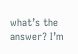what’s the answer? I’m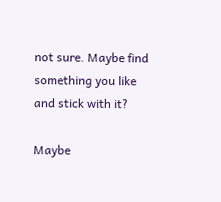not sure. Maybe find something you like and stick with it?

Maybe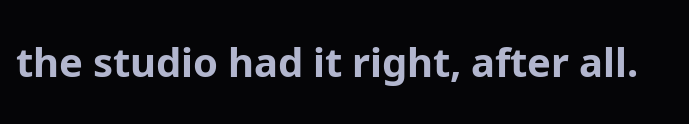the studio had it right, after all.